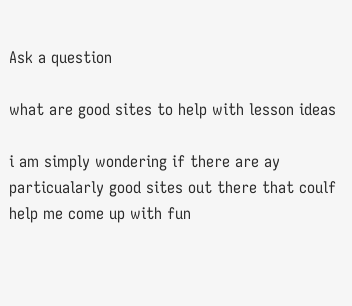Ask a question

what are good sites to help with lesson ideas

i am simply wondering if there are ay particualarly good sites out there that coulf help me come up with fun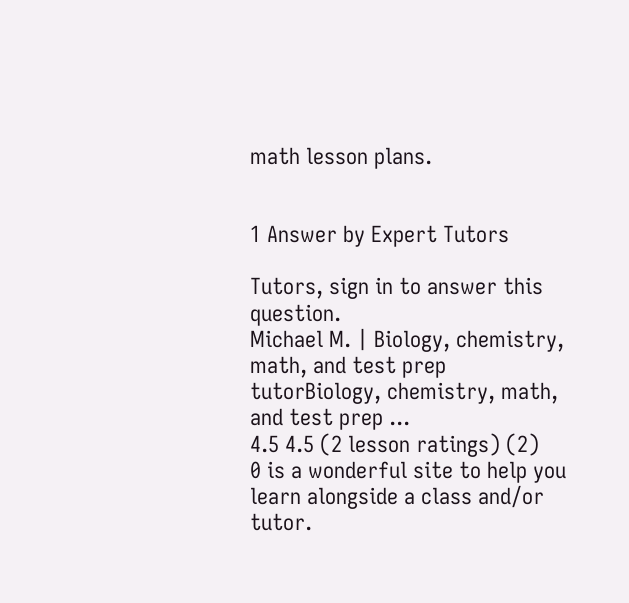math lesson plans.


1 Answer by Expert Tutors

Tutors, sign in to answer this question.
Michael M. | Biology, chemistry, math, and test prep tutorBiology, chemistry, math, and test prep ...
4.5 4.5 (2 lesson ratings) (2)
0 is a wonderful site to help you learn alongside a class and/or tutor.